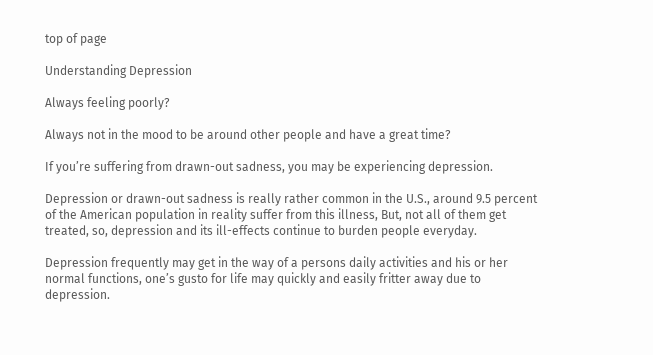top of page

Understanding Depression

Always feeling poorly?

Always not in the mood to be around other people and have a great time?

If you’re suffering from drawn-out sadness, you may be experiencing depression.

Depression or drawn-out sadness is really rather common in the U.S., around 9.5 percent of the American population in reality suffer from this illness, But, not all of them get treated, so, depression and its ill-effects continue to burden people everyday.

Depression frequently may get in the way of a persons daily activities and his or her normal functions, one’s gusto for life may quickly and easily fritter away due to depression.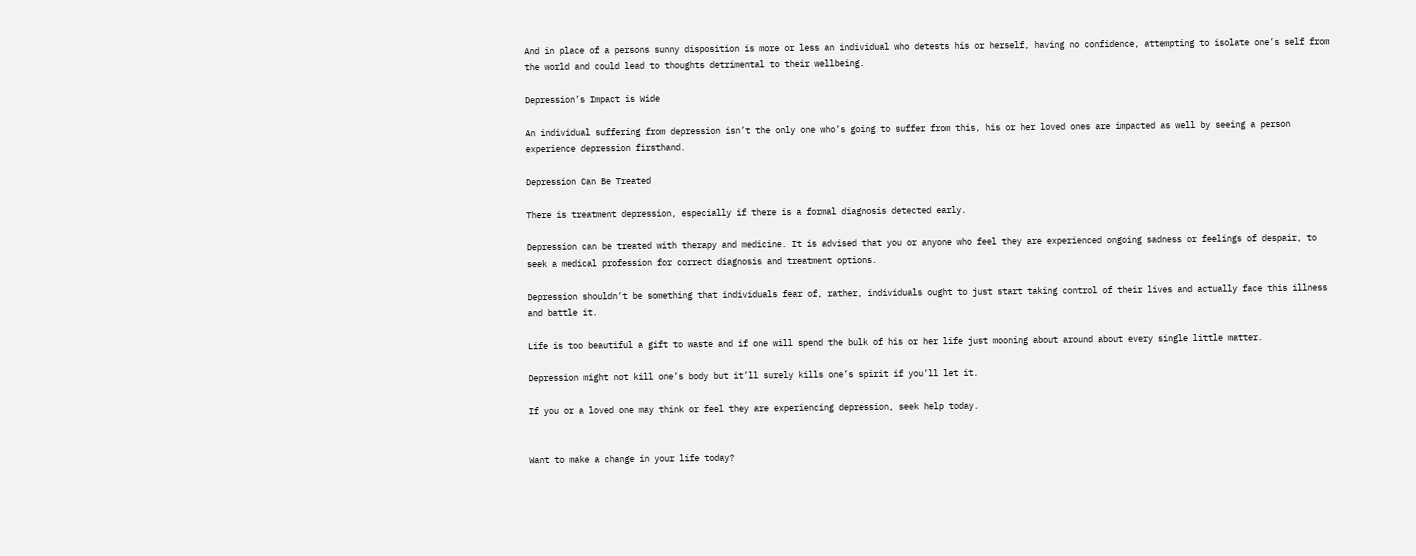And in place of a persons sunny disposition is more or less an individual who detests his or herself, having no confidence, attempting to isolate one’s self from the world and could lead to thoughts detrimental to their wellbeing.

Depression’s Impact is Wide

An individual suffering from depression isn’t the only one who’s going to suffer from this, his or her loved ones are impacted as well by seeing a person experience depression firsthand.

Depression Can Be Treated

There is treatment depression, especially if there is a formal diagnosis detected early.

Depression can be treated with therapy and medicine. It is advised that you or anyone who feel they are experienced ongoing sadness or feelings of despair, to seek a medical profession for correct diagnosis and treatment options.

Depression shouldn’t be something that individuals fear of, rather, individuals ought to just start taking control of their lives and actually face this illness and battle it.

Life is too beautiful a gift to waste and if one will spend the bulk of his or her life just mooning about around about every single little matter.

Depression might not kill one’s body but it’ll surely kills one’s spirit if you’ll let it.

If you or a loved one may think or feel they are experiencing depression, seek help today.


Want to make a change in your life today?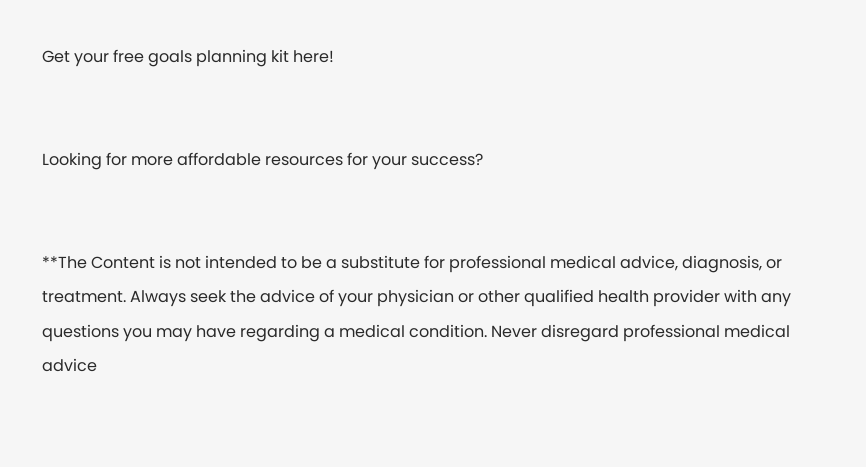Get your free goals planning kit here!


Looking for more affordable resources for your success?


**The Content is not intended to be a substitute for professional medical advice, diagnosis, or treatment. Always seek the advice of your physician or other qualified health provider with any questions you may have regarding a medical condition. Never disregard professional medical advice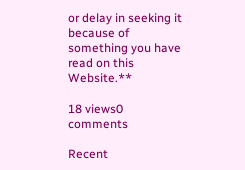or delay in seeking it because of something you have read on this Website.**

18 views0 comments

Recent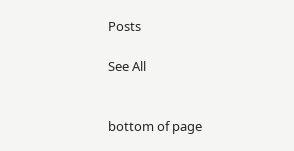Posts

See All


bottom of page